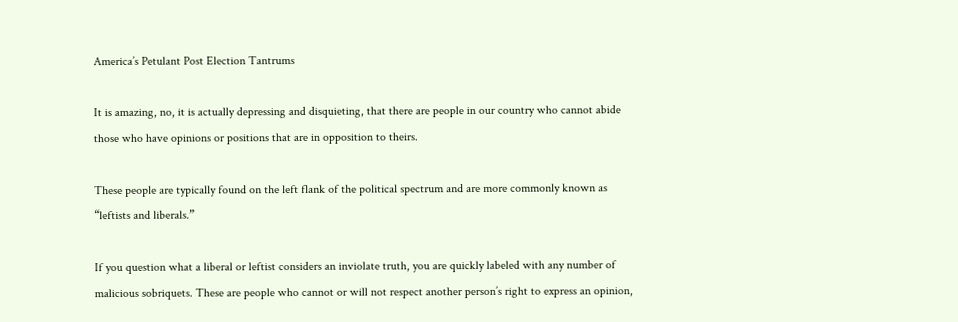America’s Petulant Post Election Tantrums

It is amazing, no, it is actually depressing and disquieting, that there are people in our country who cannot abide those who have opinions or positions that are in opposition to theirs.

These people are typically found on the left flank of the political spectrum and are more commonly known as “leftists and liberals.”

If you question what a liberal or leftist considers an inviolate truth, you are quickly labeled with any number of malicious sobriquets. These are people who cannot or will not respect another person’s right to express an opinion,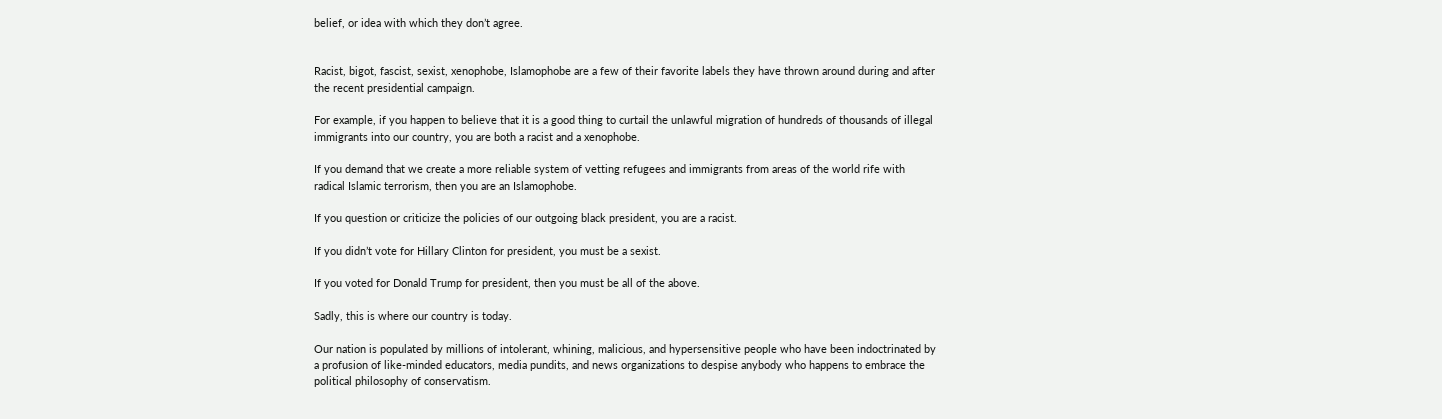belief, or idea with which they don’t agree.


Racist, bigot, fascist, sexist, xenophobe, Islamophobe are a few of their favorite labels they have thrown around during and after the recent presidential campaign.

For example, if you happen to believe that it is a good thing to curtail the unlawful migration of hundreds of thousands of illegal immigrants into our country, you are both a racist and a xenophobe.

If you demand that we create a more reliable system of vetting refugees and immigrants from areas of the world rife with radical Islamic terrorism, then you are an Islamophobe.

If you question or criticize the policies of our outgoing black president, you are a racist.

If you didn’t vote for Hillary Clinton for president, you must be a sexist.

If you voted for Donald Trump for president, then you must be all of the above.

Sadly, this is where our country is today.

Our nation is populated by millions of intolerant, whining, malicious, and hypersensitive people who have been indoctrinated by a profusion of like-minded educators, media pundits, and news organizations to despise anybody who happens to embrace the political philosophy of conservatism.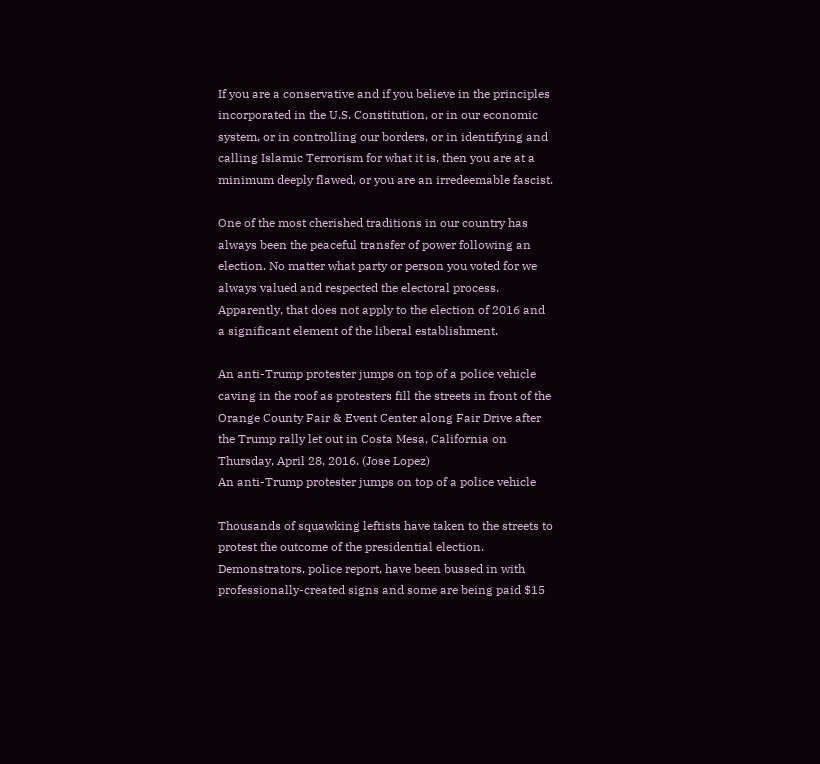If you are a conservative and if you believe in the principles incorporated in the U.S. Constitution, or in our economic system, or in controlling our borders, or in identifying and calling Islamic Terrorism for what it is, then you are at a minimum deeply flawed, or you are an irredeemable fascist.

One of the most cherished traditions in our country has always been the peaceful transfer of power following an election. No matter what party or person you voted for we always valued and respected the electoral process. Apparently, that does not apply to the election of 2016 and a significant element of the liberal establishment.

An anti-Trump protester jumps on top of a police vehicle caving in the roof as protesters fill the streets in front of the Orange County Fair & Event Center along Fair Drive after the Trump rally let out in Costa Mesa, California on Thursday, April 28, 2016. (Jose Lopez)
An anti-Trump protester jumps on top of a police vehicle

Thousands of squawking leftists have taken to the streets to protest the outcome of the presidential election. Demonstrators, police report, have been bussed in with professionally-created signs and some are being paid $15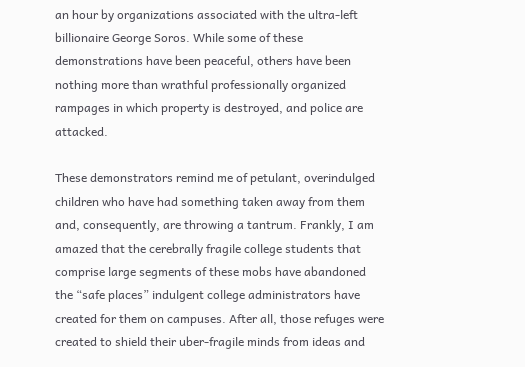an hour by organizations associated with the ultra-left billionaire George Soros. While some of these demonstrations have been peaceful, others have been nothing more than wrathful professionally organized rampages in which property is destroyed, and police are attacked.

These demonstrators remind me of petulant, overindulged children who have had something taken away from them and, consequently, are throwing a tantrum. Frankly, I am amazed that the cerebrally fragile college students that comprise large segments of these mobs have abandoned the “safe places” indulgent college administrators have created for them on campuses. After all, those refuges were created to shield their uber-fragile minds from ideas and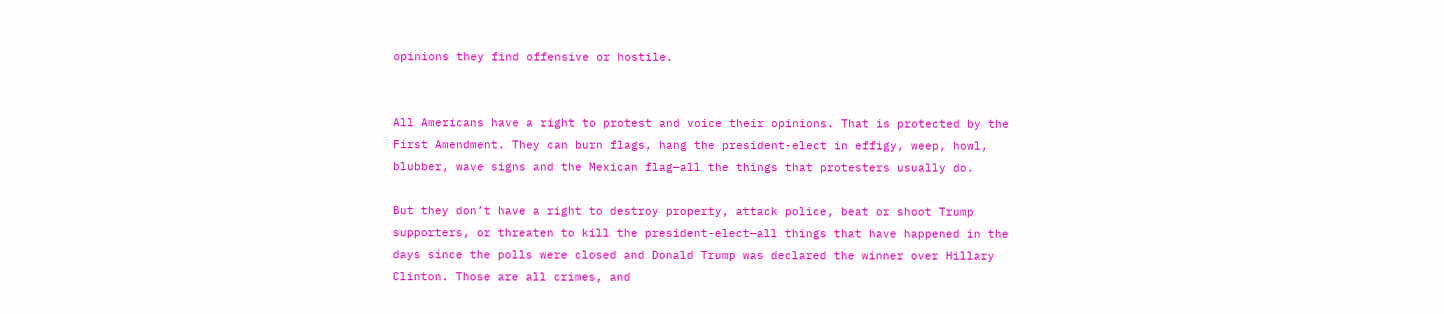opinions they find offensive or hostile.


All Americans have a right to protest and voice their opinions. That is protected by the First Amendment. They can burn flags, hang the president-elect in effigy, weep, howl, blubber, wave signs and the Mexican flag—all the things that protesters usually do.

But they don’t have a right to destroy property, attack police, beat or shoot Trump supporters, or threaten to kill the president-elect—all things that have happened in the days since the polls were closed and Donald Trump was declared the winner over Hillary Clinton. Those are all crimes, and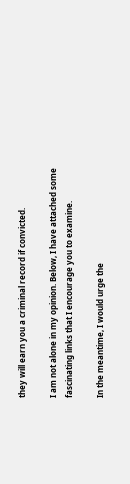they will earn you a criminal record if convicted.

I am not alone in my opinion. Below, I have attached some fascinating links that I encourage you to examine.

In the meantime, I would urge the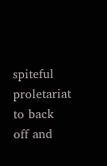spiteful proletariat to back off and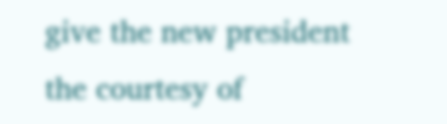give the new president the courtesy of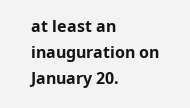at least an inauguration on January 20.